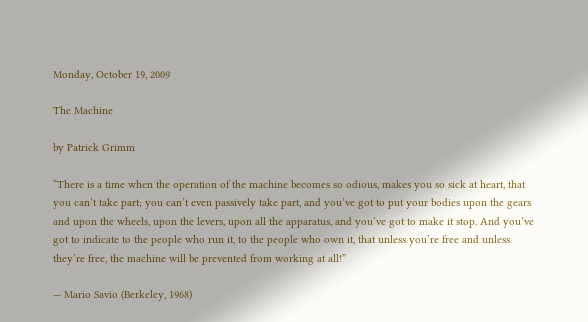Monday, October 19, 2009

The Machine

by Patrick Grimm

“There is a time when the operation of the machine becomes so odious, makes you so sick at heart, that you can’t take part; you can’t even passively take part, and you’ve got to put your bodies upon the gears and upon the wheels, upon the levers, upon all the apparatus, and you’ve got to make it stop. And you’ve got to indicate to the people who run it, to the people who own it, that unless you’re free and unless they’re free, the machine will be prevented from working at all!”

— Mario Savio (Berkeley, 1968)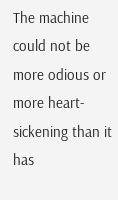The machine could not be more odious or more heart-sickening than it has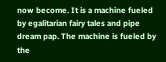now become. It is a machine fueled by egalitarian fairy tales and pipe dream pap. The machine is fueled by the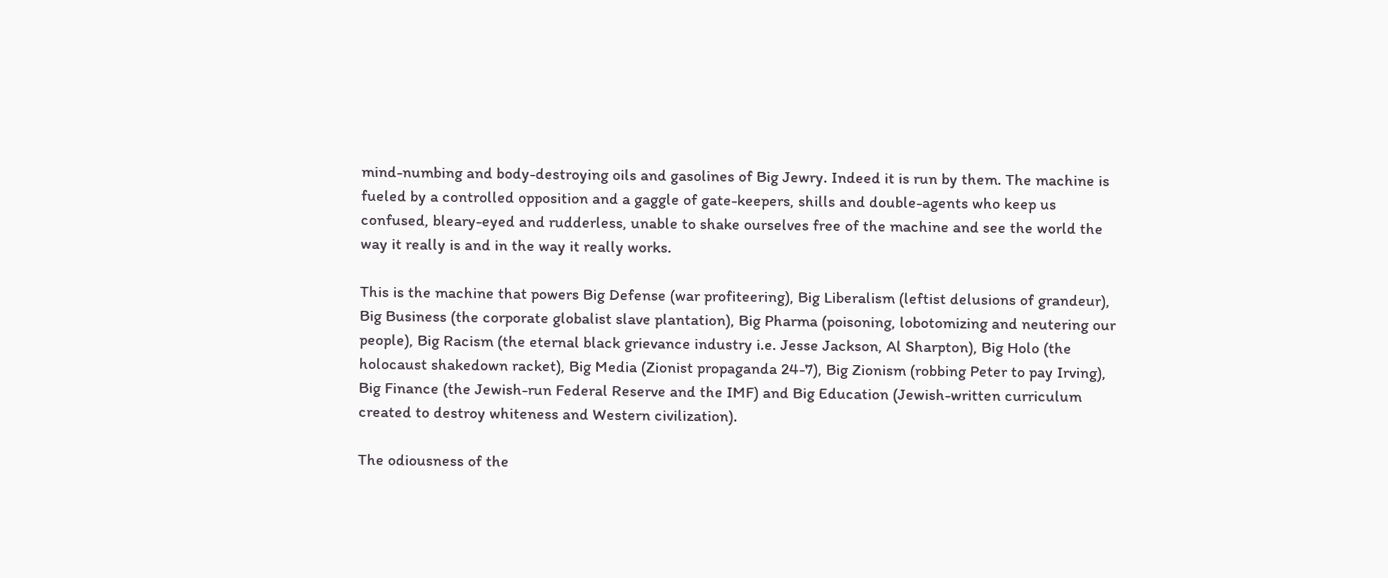mind-numbing and body-destroying oils and gasolines of Big Jewry. Indeed it is run by them. The machine is fueled by a controlled opposition and a gaggle of gate-keepers, shills and double-agents who keep us confused, bleary-eyed and rudderless, unable to shake ourselves free of the machine and see the world the way it really is and in the way it really works.

This is the machine that powers Big Defense (war profiteering), Big Liberalism (leftist delusions of grandeur), Big Business (the corporate globalist slave plantation), Big Pharma (poisoning, lobotomizing and neutering our people), Big Racism (the eternal black grievance industry i.e. Jesse Jackson, Al Sharpton), Big Holo (the holocaust shakedown racket), Big Media (Zionist propaganda 24-7), Big Zionism (robbing Peter to pay Irving), Big Finance (the Jewish-run Federal Reserve and the IMF) and Big Education (Jewish-written curriculum created to destroy whiteness and Western civilization).

The odiousness of the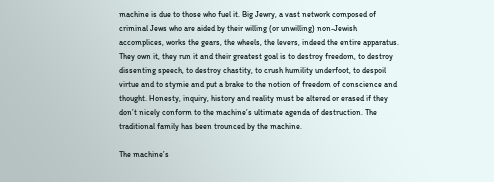machine is due to those who fuel it. Big Jewry, a vast network composed of criminal Jews who are aided by their willing (or unwilling) non-Jewish accomplices, works the gears, the wheels, the levers, indeed the entire apparatus. They own it, they run it and their greatest goal is to destroy freedom, to destroy dissenting speech, to destroy chastity, to crush humility underfoot, to despoil virtue and to stymie and put a brake to the notion of freedom of conscience and thought. Honesty, inquiry, history and reality must be altered or erased if they don’t nicely conform to the machine’s ultimate agenda of destruction. The traditional family has been trounced by the machine.

The machine’s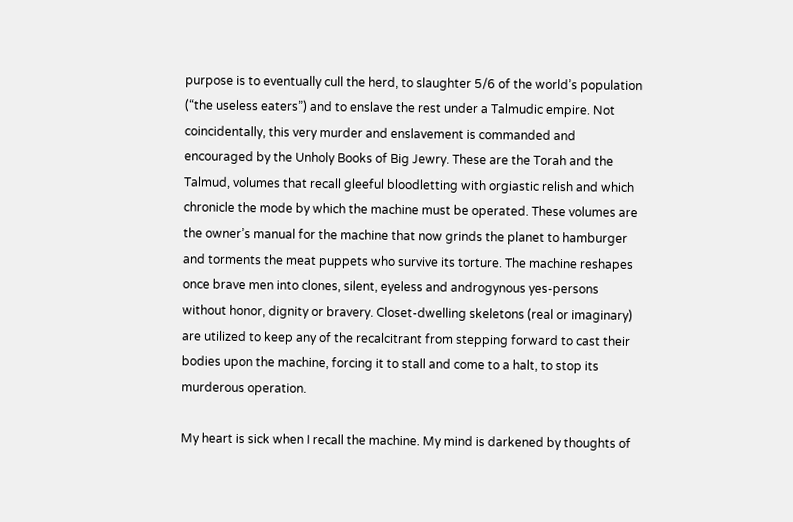purpose is to eventually cull the herd, to slaughter 5/6 of the world’s population (“the useless eaters”) and to enslave the rest under a Talmudic empire. Not coincidentally, this very murder and enslavement is commanded and encouraged by the Unholy Books of Big Jewry. These are the Torah and the Talmud, volumes that recall gleeful bloodletting with orgiastic relish and which chronicle the mode by which the machine must be operated. These volumes are the owner’s manual for the machine that now grinds the planet to hamburger and torments the meat puppets who survive its torture. The machine reshapes once brave men into clones, silent, eyeless and androgynous yes-persons without honor, dignity or bravery. Closet-dwelling skeletons (real or imaginary) are utilized to keep any of the recalcitrant from stepping forward to cast their bodies upon the machine, forcing it to stall and come to a halt, to stop its murderous operation.

My heart is sick when I recall the machine. My mind is darkened by thoughts of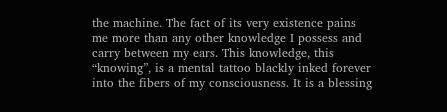the machine. The fact of its very existence pains me more than any other knowledge I possess and carry between my ears. This knowledge, this “knowing”, is a mental tattoo blackly inked forever into the fibers of my consciousness. It is a blessing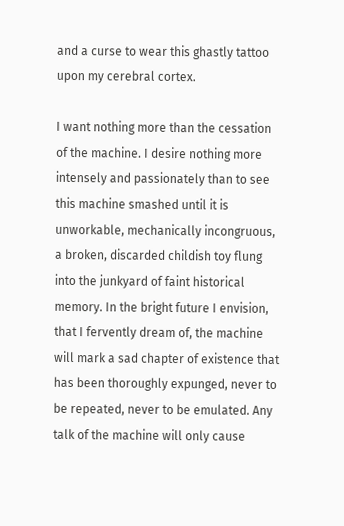and a curse to wear this ghastly tattoo upon my cerebral cortex.

I want nothing more than the cessation of the machine. I desire nothing more intensely and passionately than to see this machine smashed until it is unworkable, mechanically incongruous, a broken, discarded childish toy flung into the junkyard of faint historical memory. In the bright future I envision, that I fervently dream of, the machine will mark a sad chapter of existence that has been thoroughly expunged, never to be repeated, never to be emulated. Any talk of the machine will only cause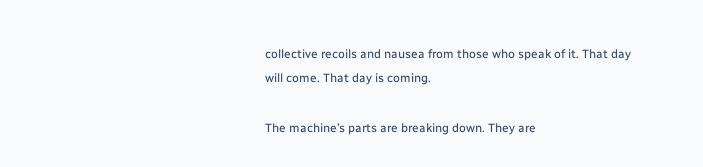collective recoils and nausea from those who speak of it. That day will come. That day is coming.

The machine’s parts are breaking down. They are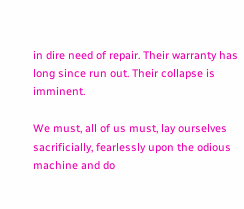in dire need of repair. Their warranty has long since run out. Their collapse is imminent.

We must, all of us must, lay ourselves sacrificially, fearlessly upon the odious machine and do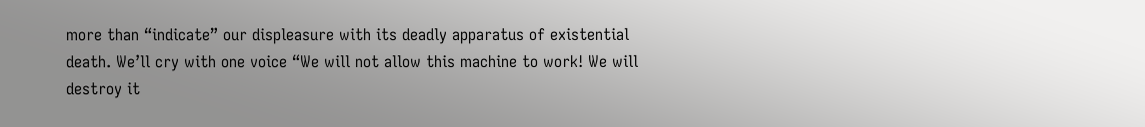more than “indicate” our displeasure with its deadly apparatus of existential death. We’ll cry with one voice “We will not allow this machine to work! We will destroy it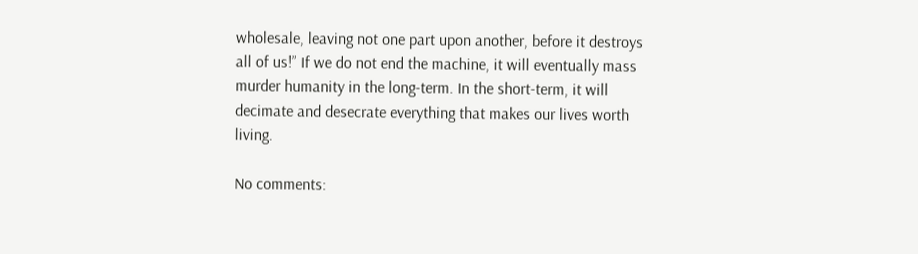wholesale, leaving not one part upon another, before it destroys all of us!” If we do not end the machine, it will eventually mass murder humanity in the long-term. In the short-term, it will decimate and desecrate everything that makes our lives worth living.

No comments: